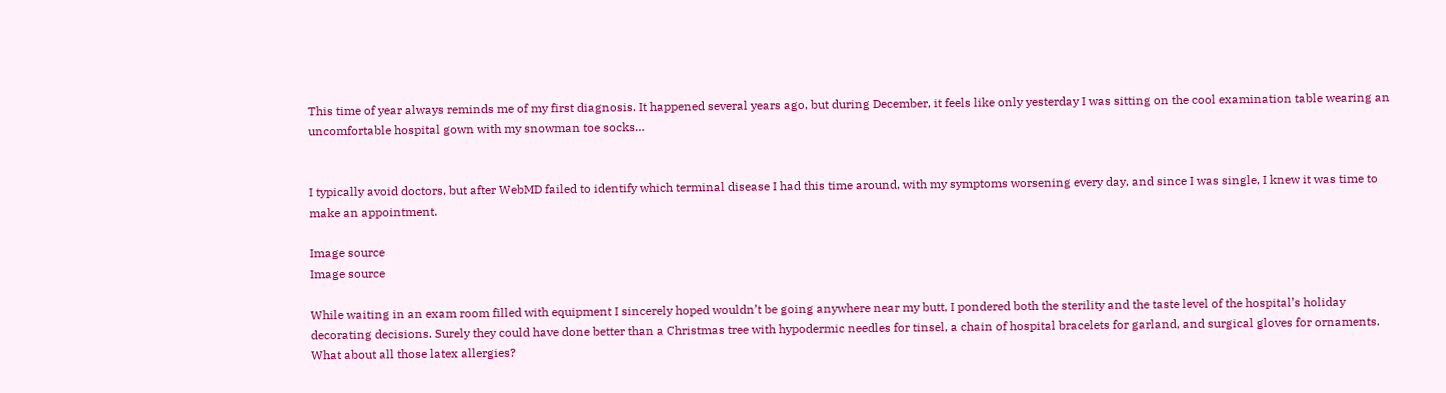This time of year always reminds me of my first diagnosis. It happened several years ago, but during December, it feels like only yesterday I was sitting on the cool examination table wearing an uncomfortable hospital gown with my snowman toe socks…


I typically avoid doctors, but after WebMD failed to identify which terminal disease I had this time around, with my symptoms worsening every day, and since I was single, I knew it was time to make an appointment.

Image source
Image source

While waiting in an exam room filled with equipment I sincerely hoped wouldn’t be going anywhere near my butt, I pondered both the sterility and the taste level of the hospital’s holiday decorating decisions. Surely they could have done better than a Christmas tree with hypodermic needles for tinsel, a chain of hospital bracelets for garland, and surgical gloves for ornaments. What about all those latex allergies?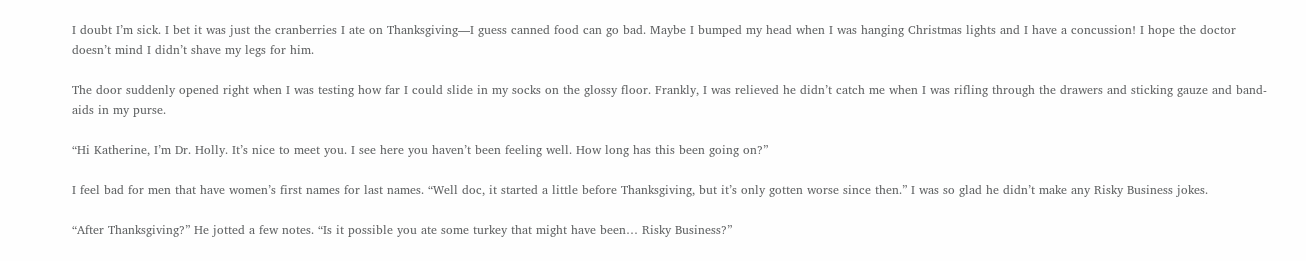I doubt I’m sick. I bet it was just the cranberries I ate on Thanksgiving—I guess canned food can go bad. Maybe I bumped my head when I was hanging Christmas lights and I have a concussion! I hope the doctor doesn’t mind I didn’t shave my legs for him.

The door suddenly opened right when I was testing how far I could slide in my socks on the glossy floor. Frankly, I was relieved he didn’t catch me when I was rifling through the drawers and sticking gauze and band-aids in my purse.

“Hi Katherine, I’m Dr. Holly. It’s nice to meet you. I see here you haven’t been feeling well. How long has this been going on?”

I feel bad for men that have women’s first names for last names. “Well doc, it started a little before Thanksgiving, but it’s only gotten worse since then.” I was so glad he didn’t make any Risky Business jokes.

“After Thanksgiving?” He jotted a few notes. “Is it possible you ate some turkey that might have been… Risky Business?”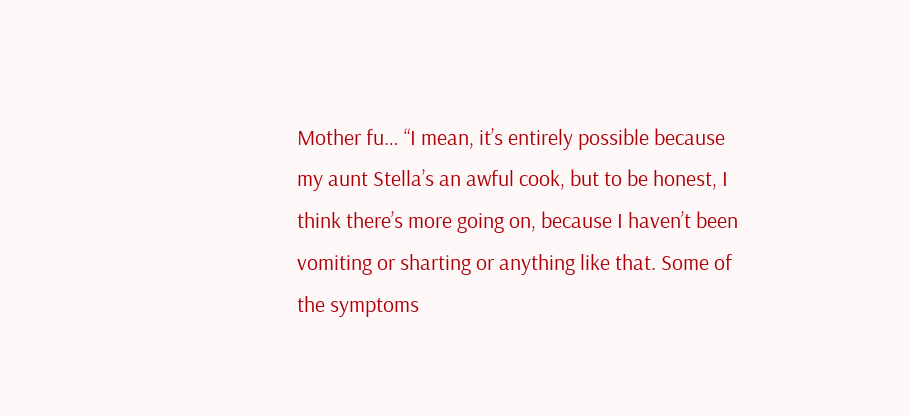Mother fu… “I mean, it’s entirely possible because my aunt Stella’s an awful cook, but to be honest, I think there’s more going on, because I haven’t been vomiting or sharting or anything like that. Some of the symptoms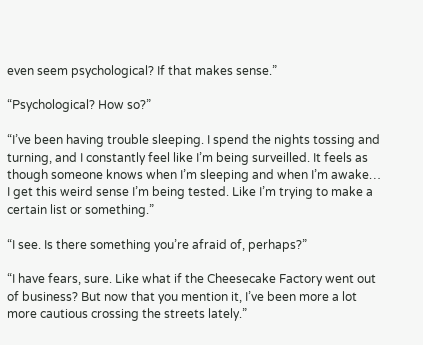even seem psychological? If that makes sense.”

“Psychological? How so?”

“I’ve been having trouble sleeping. I spend the nights tossing and turning, and I constantly feel like I’m being surveilled. It feels as though someone knows when I’m sleeping and when I’m awake… I get this weird sense I’m being tested. Like I’m trying to make a certain list or something.”

“I see. Is there something you’re afraid of, perhaps?”

“I have fears, sure. Like what if the Cheesecake Factory went out of business? But now that you mention it, I’ve been more a lot more cautious crossing the streets lately.”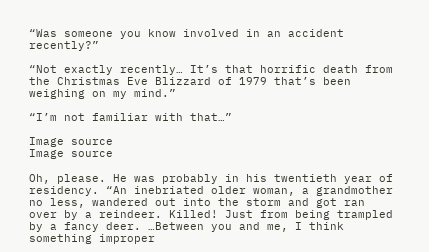“Was someone you know involved in an accident recently?”

“Not exactly recently… It’s that horrific death from the Christmas Eve Blizzard of 1979 that’s been weighing on my mind.”

“I’m not familiar with that…”

Image source
Image source

Oh, please. He was probably in his twentieth year of residency. “An inebriated older woman, a grandmother no less, wandered out into the storm and got ran over by a reindeer. Killed! Just from being trampled by a fancy deer. …Between you and me, I think something improper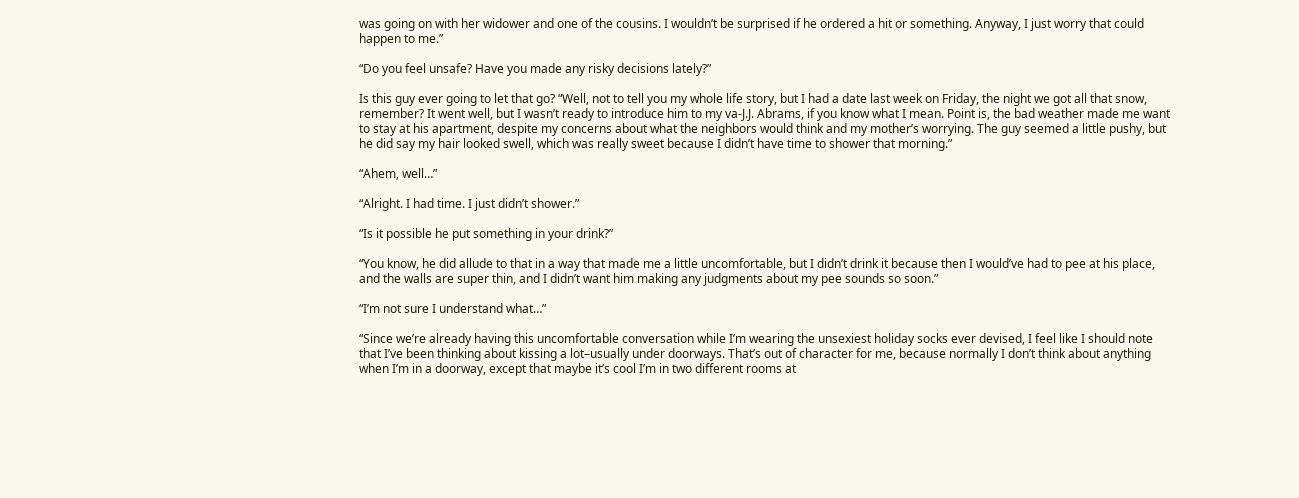was going on with her widower and one of the cousins. I wouldn’t be surprised if he ordered a hit or something. Anyway, I just worry that could happen to me.”

“Do you feel unsafe? Have you made any risky decisions lately?”

Is this guy ever going to let that go? “Well, not to tell you my whole life story, but I had a date last week on Friday, the night we got all that snow, remember? It went well, but I wasn’t ready to introduce him to my va-J.J. Abrams, if you know what I mean. Point is, the bad weather made me want to stay at his apartment, despite my concerns about what the neighbors would think and my mother’s worrying. The guy seemed a little pushy, but he did say my hair looked swell, which was really sweet because I didn’t have time to shower that morning.”

“Ahem, well…”

“Alright. I had time. I just didn’t shower.”

“Is it possible he put something in your drink?”

“You know, he did allude to that in a way that made me a little uncomfortable, but I didn’t drink it because then I would’ve had to pee at his place, and the walls are super thin, and I didn’t want him making any judgments about my pee sounds so soon.”

“I’m not sure I understand what…”

“Since we’re already having this uncomfortable conversation while I’m wearing the unsexiest holiday socks ever devised, I feel like I should note that I’ve been thinking about kissing a lot–usually under doorways. That’s out of character for me, because normally I don’t think about anything when I’m in a doorway, except that maybe it’s cool I’m in two different rooms at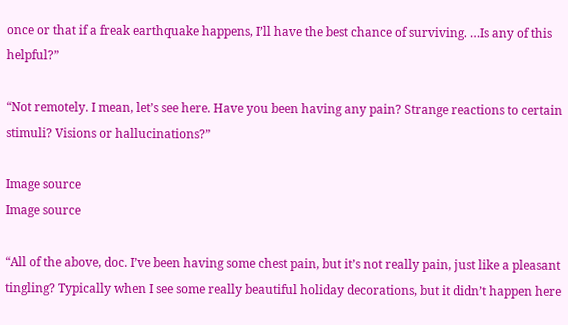once or that if a freak earthquake happens, I’ll have the best chance of surviving. …Is any of this helpful?”

“Not remotely. I mean, let’s see here. Have you been having any pain? Strange reactions to certain stimuli? Visions or hallucinations?”

Image source
Image source

“All of the above, doc. I’ve been having some chest pain, but it’s not really pain, just like a pleasant tingling? Typically when I see some really beautiful holiday decorations, but it didn’t happen here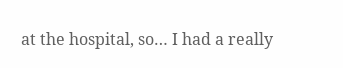at the hospital, so… I had a really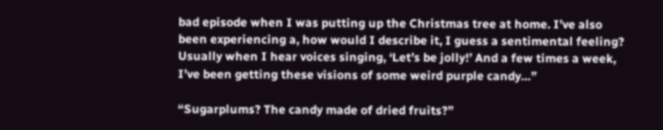bad episode when I was putting up the Christmas tree at home. I’ve also been experiencing a, how would I describe it, I guess a sentimental feeling? Usually when I hear voices singing, ‘Let’s be jolly!’ And a few times a week, I’ve been getting these visions of some weird purple candy…”

“Sugarplums? The candy made of dried fruits?”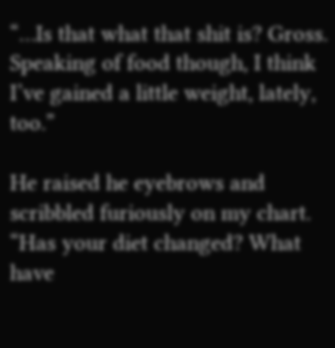“…Is that what that shit is? Gross. Speaking of food though, I think I’ve gained a little weight, lately, too.”

He raised he eyebrows and scribbled furiously on my chart. “Has your diet changed? What have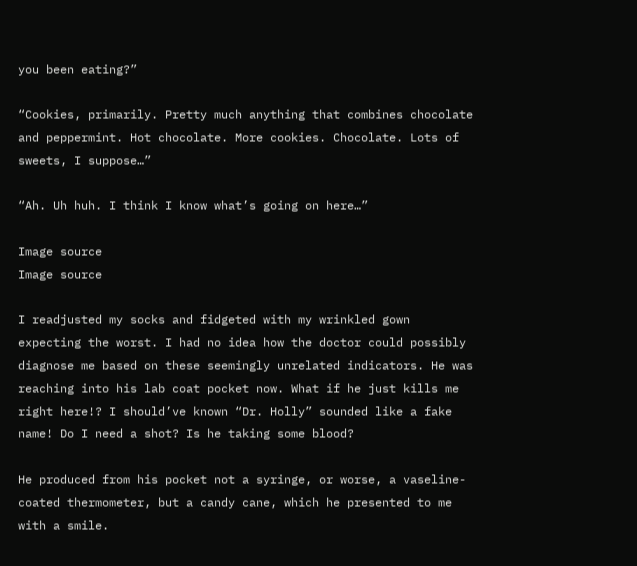you been eating?”

“Cookies, primarily. Pretty much anything that combines chocolate and peppermint. Hot chocolate. More cookies. Chocolate. Lots of sweets, I suppose…”

“Ah. Uh huh. I think I know what’s going on here…”

Image source
Image source

I readjusted my socks and fidgeted with my wrinkled gown expecting the worst. I had no idea how the doctor could possibly diagnose me based on these seemingly unrelated indicators. He was reaching into his lab coat pocket now. What if he just kills me right here!? I should’ve known “Dr. Holly” sounded like a fake name! Do I need a shot? Is he taking some blood?

He produced from his pocket not a syringe, or worse, a vaseline-coated thermometer, but a candy cane, which he presented to me with a smile.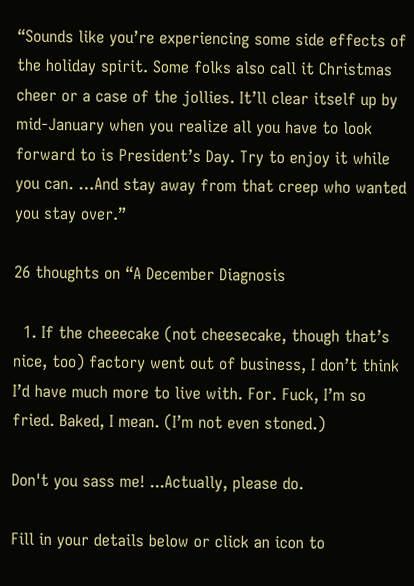“Sounds like you’re experiencing some side effects of the holiday spirit. Some folks also call it Christmas cheer or a case of the jollies. It’ll clear itself up by mid-January when you realize all you have to look forward to is President’s Day. Try to enjoy it while you can. …And stay away from that creep who wanted you stay over.”

26 thoughts on “A December Diagnosis

  1. If the cheeecake (not cheesecake, though that’s nice, too) factory went out of business, I don’t think I’d have much more to live with. For. Fuck, I’m so fried. Baked, I mean. (I’m not even stoned.)

Don't you sass me! ...Actually, please do.

Fill in your details below or click an icon to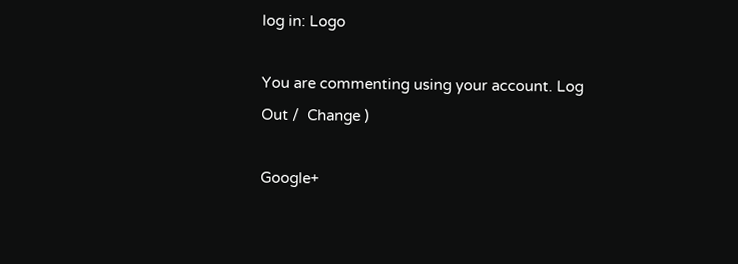log in: Logo

You are commenting using your account. Log Out /  Change )

Google+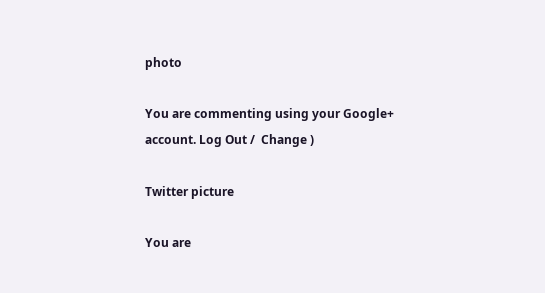photo

You are commenting using your Google+ account. Log Out /  Change )

Twitter picture

You are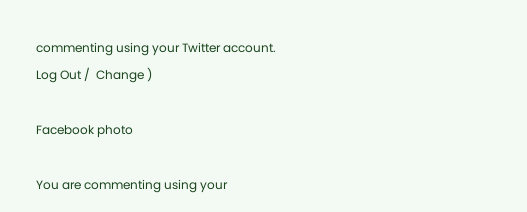commenting using your Twitter account. Log Out /  Change )

Facebook photo

You are commenting using your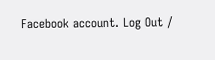Facebook account. Log Out /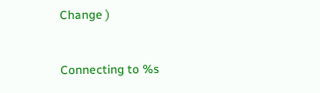Change )


Connecting to %s